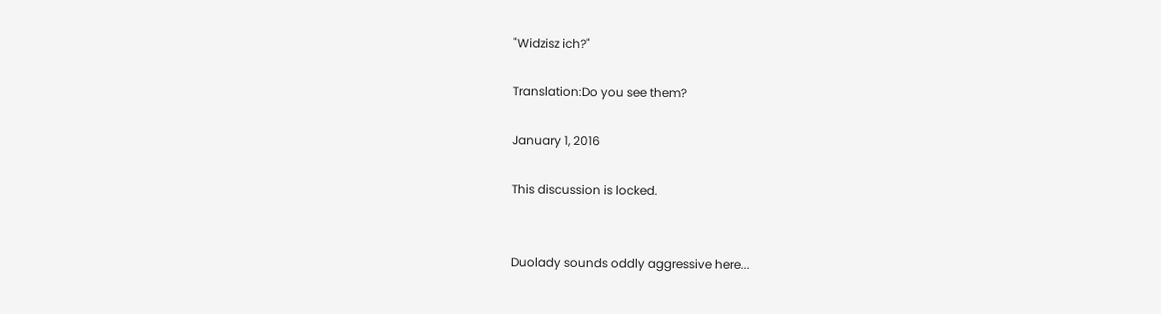"Widzisz ich?"

Translation:Do you see them?

January 1, 2016

This discussion is locked.


Duolady sounds oddly aggressive here...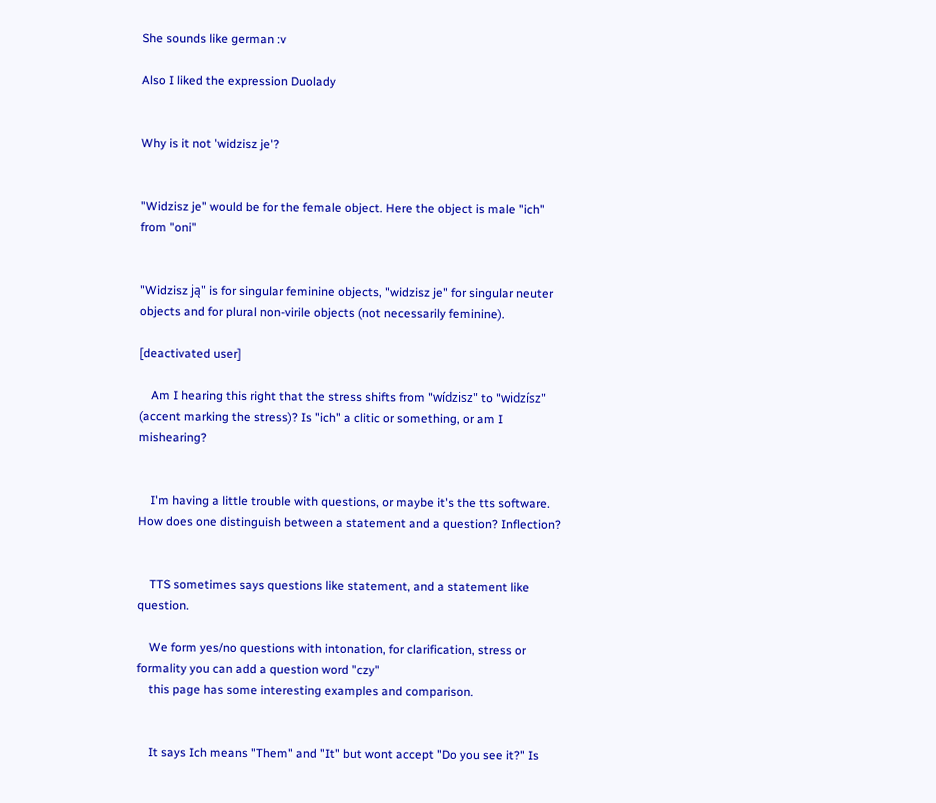She sounds like german :v

Also I liked the expression Duolady


Why is it not 'widzisz je'?


"Widzisz je" would be for the female object. Here the object is male "ich" from "oni"


"Widzisz ją" is for singular feminine objects, "widzisz je" for singular neuter objects and for plural non-virile objects (not necessarily feminine).

[deactivated user]

    Am I hearing this right that the stress shifts from "wídzisz" to "widzísz" (accent marking the stress)? Is "ich" a clitic or something, or am I mishearing?


    I'm having a little trouble with questions, or maybe it's the tts software. How does one distinguish between a statement and a question? Inflection?


    TTS sometimes says questions like statement, and a statement like question.

    We form yes/no questions with intonation, for clarification, stress or formality you can add a question word "czy"
    this page has some interesting examples and comparison.


    It says Ich means "Them" and "It" but wont accept "Do you see it?" Is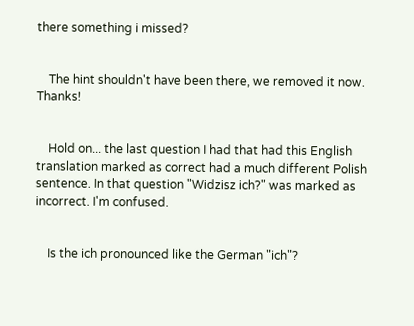there something i missed?


    The hint shouldn't have been there, we removed it now. Thanks!


    Hold on... the last question I had that had this English translation marked as correct had a much different Polish sentence. In that question "Widzisz ich?" was marked as incorrect. I'm confused.


    Is the ich pronounced like the German "ich"?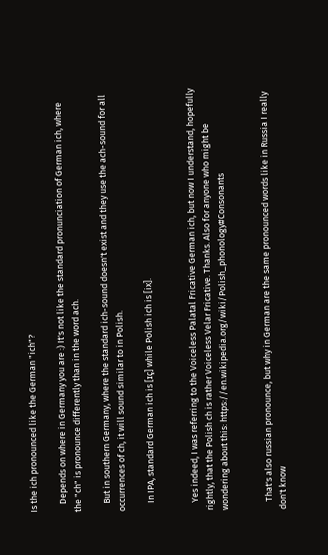Is the ich pronounced like the German "ich"?

    Depends on where in Germany you are :) It's not like the standard pronunciation of German ich, where the "ch" is pronounce differently than in the word ach.

    But in southern Germany, where the standard ich-sound doesn't exist and they use the ach-sound for all occurrences of ch, it will sound similar to in Polish.

    In IPA, standard German ich is [ɪç] while Polish ich is [ix].


    Yes indeed, I was referring to the Voiceless Palatal Fricative German ich, but now I understand, hopefully rightly, that the Polish ch is rather Voiceless Velar Fricative. Thanks. Also for anyone who might be wondering about this: https://en.wikipedia.org/wiki/Polish_phonology#Consonants


    That's also russian pronounce, but why in German are the same pronounced words like in Russia I really don't know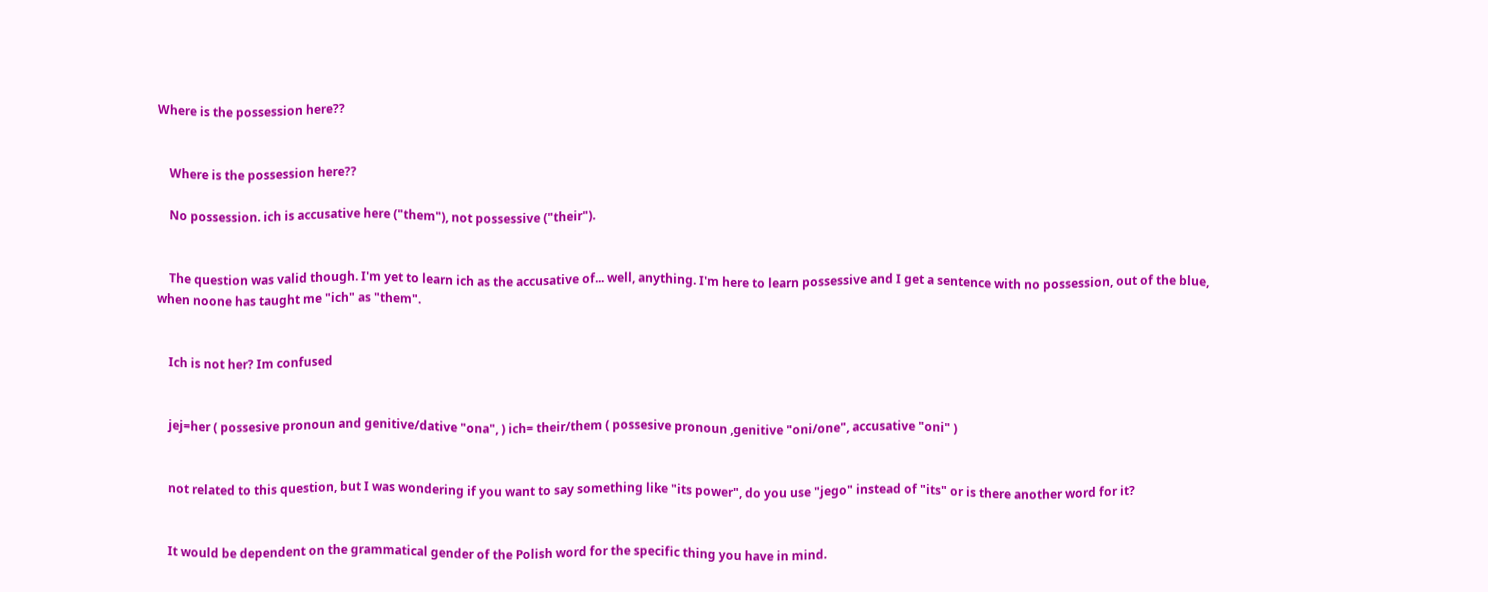Where is the possession here??


    Where is the possession here??

    No possession. ich is accusative here ("them"), not possessive ("their").


    The question was valid though. I'm yet to learn ich as the accusative of... well, anything. I'm here to learn possessive and I get a sentence with no possession, out of the blue, when noone has taught me "ich" as "them".


    Ich is not her? Im confused


    jej=her ( possesive pronoun and genitive/dative "ona", ) ich= their/them ( possesive pronoun ,genitive "oni/one", accusative "oni" )


    not related to this question, but I was wondering if you want to say something like "its power", do you use "jego" instead of "its" or is there another word for it?


    It would be dependent on the grammatical gender of the Polish word for the specific thing you have in mind.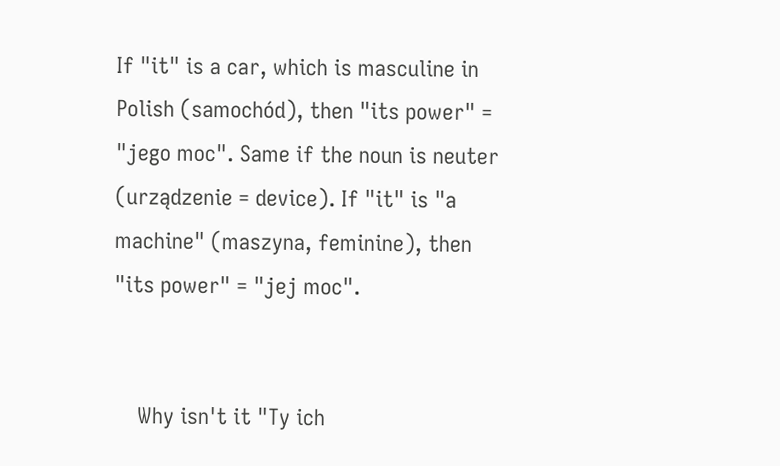If "it" is a car, which is masculine in Polish (samochód), then "its power" = "jego moc". Same if the noun is neuter (urządzenie = device). If "it" is "a machine" (maszyna, feminine), then "its power" = "jej moc".


    Why isn't it "Ty ich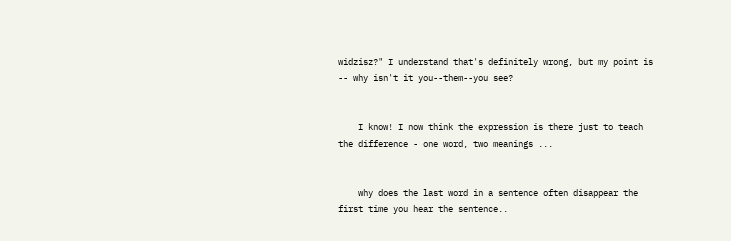widzisz?" I understand that's definitely wrong, but my point is -- why isn't it you--them--you see?


    I know! I now think the expression is there just to teach the difference - one word, two meanings ...


    why does the last word in a sentence often disappear the first time you hear the sentence..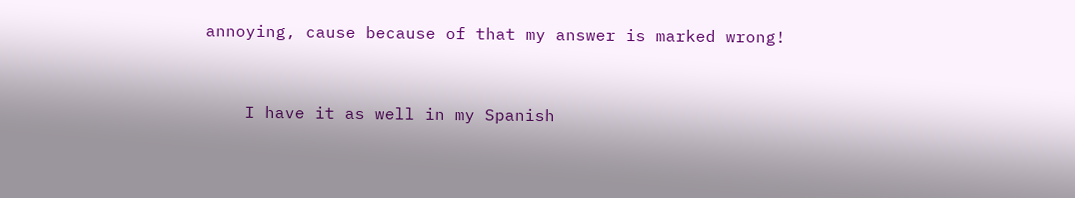annoying, cause because of that my answer is marked wrong!


    I have it as well in my Spanish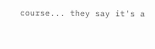course... they say it's a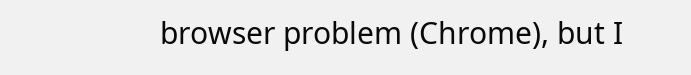browser problem (Chrome), but I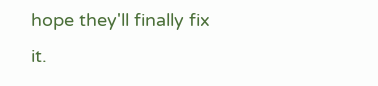hope they'll finally fix it.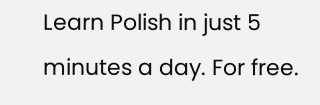Learn Polish in just 5 minutes a day. For free.